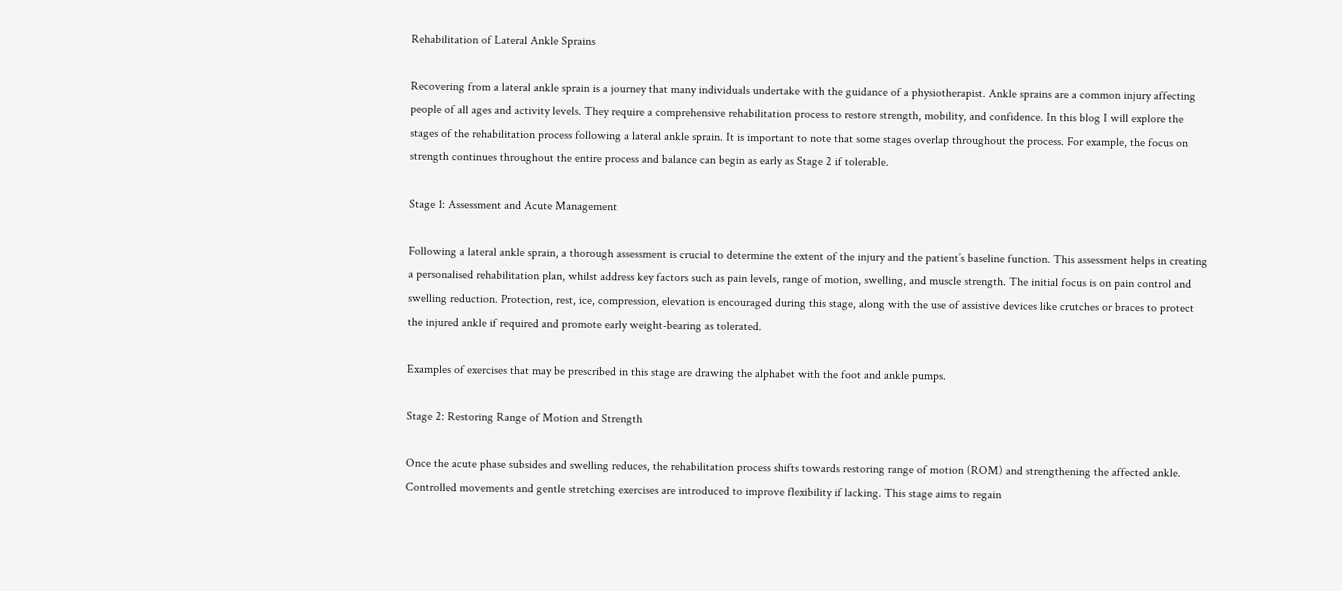Rehabilitation of Lateral Ankle Sprains

Recovering from a lateral ankle sprain is a journey that many individuals undertake with the guidance of a physiotherapist. Ankle sprains are a common injury affecting people of all ages and activity levels. They require a comprehensive rehabilitation process to restore strength, mobility, and confidence. In this blog I will explore the stages of the rehabilitation process following a lateral ankle sprain. It is important to note that some stages overlap throughout the process. For example, the focus on strength continues throughout the entire process and balance can begin as early as Stage 2 if tolerable.

Stage 1: Assessment and Acute Management

Following a lateral ankle sprain, a thorough assessment is crucial to determine the extent of the injury and the patient’s baseline function. This assessment helps in creating a personalised rehabilitation plan, whilst address key factors such as pain levels, range of motion, swelling, and muscle strength. The initial focus is on pain control and swelling reduction. Protection, rest, ice, compression, elevation is encouraged during this stage, along with the use of assistive devices like crutches or braces to protect the injured ankle if required and promote early weight-bearing as tolerated.

Examples of exercises that may be prescribed in this stage are drawing the alphabet with the foot and ankle pumps.

Stage 2: Restoring Range of Motion and Strength

Once the acute phase subsides and swelling reduces, the rehabilitation process shifts towards restoring range of motion (ROM) and strengthening the affected ankle. Controlled movements and gentle stretching exercises are introduced to improve flexibility if lacking. This stage aims to regain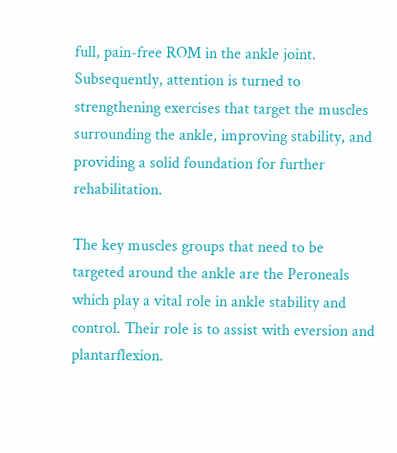full, pain-free ROM in the ankle joint. Subsequently, attention is turned to strengthening exercises that target the muscles surrounding the ankle, improving stability, and providing a solid foundation for further rehabilitation.

The key muscles groups that need to be targeted around the ankle are the Peroneals which play a vital role in ankle stability and control. Their role is to assist with eversion and plantarflexion.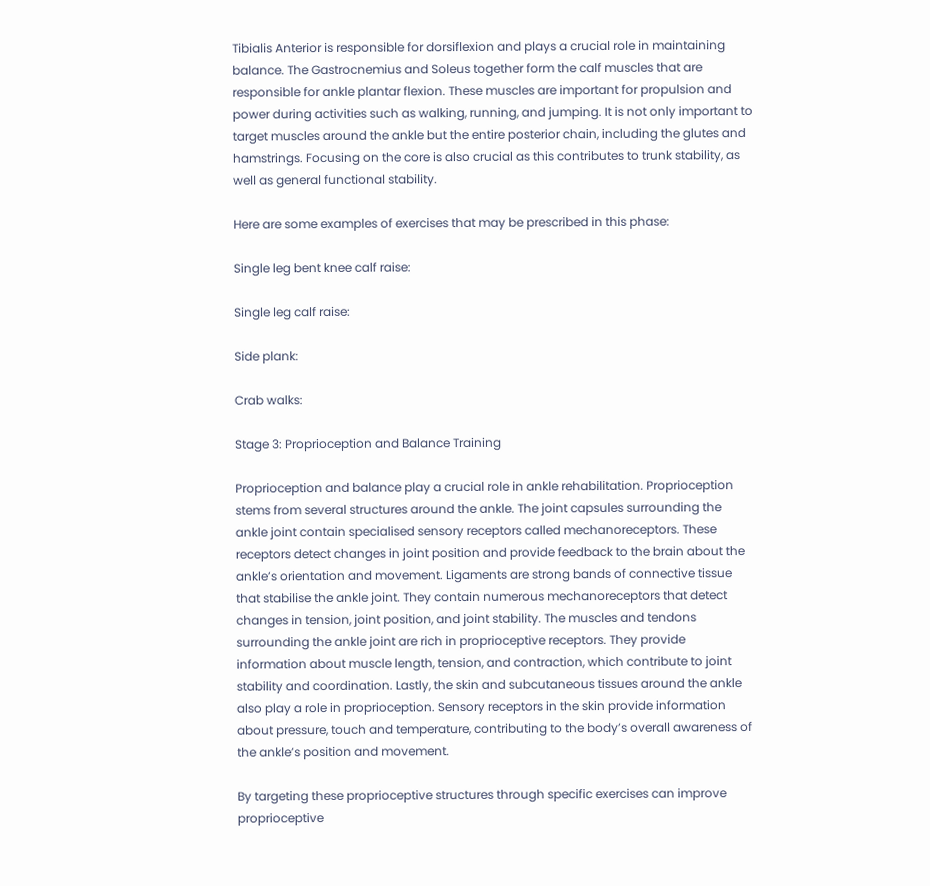Tibialis Anterior is responsible for dorsiflexion and plays a crucial role in maintaining balance. The Gastrocnemius and Soleus together form the calf muscles that are responsible for ankle plantar flexion. These muscles are important for propulsion and power during activities such as walking, running, and jumping. It is not only important to target muscles around the ankle but the entire posterior chain, including the glutes and hamstrings. Focusing on the core is also crucial as this contributes to trunk stability, as well as general functional stability.

Here are some examples of exercises that may be prescribed in this phase:

Single leg bent knee calf raise:

Single leg calf raise:

Side plank:

Crab walks:

Stage 3: Proprioception and Balance Training

Proprioception and balance play a crucial role in ankle rehabilitation. Proprioception stems from several structures around the ankle. The joint capsules surrounding the ankle joint contain specialised sensory receptors called mechanoreceptors. These receptors detect changes in joint position and provide feedback to the brain about the ankle’s orientation and movement. Ligaments are strong bands of connective tissue that stabilise the ankle joint. They contain numerous mechanoreceptors that detect changes in tension, joint position, and joint stability. The muscles and tendons surrounding the ankle joint are rich in proprioceptive receptors. They provide information about muscle length, tension, and contraction, which contribute to joint stability and coordination. Lastly, the skin and subcutaneous tissues around the ankle also play a role in proprioception. Sensory receptors in the skin provide information about pressure, touch and temperature, contributing to the body’s overall awareness of the ankle’s position and movement.

By targeting these proprioceptive structures through specific exercises can improve proprioceptive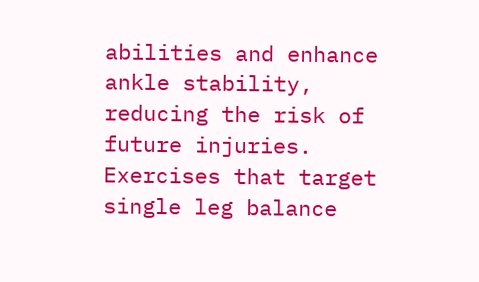abilities and enhance ankle stability, reducing the risk of future injuries. Exercises that target single leg balance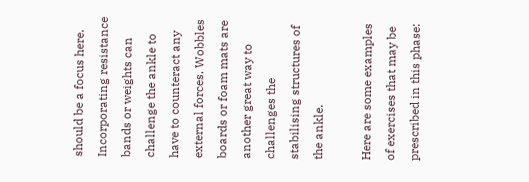should be a focus here. Incorporating resistance bands or weights can challenge the ankle to have to counteract any external forces. Wobbles boards or foam mats are another great way to challenges the stabilising structures of the ankle.

Here are some examples of exercises that may be prescribed in this phase: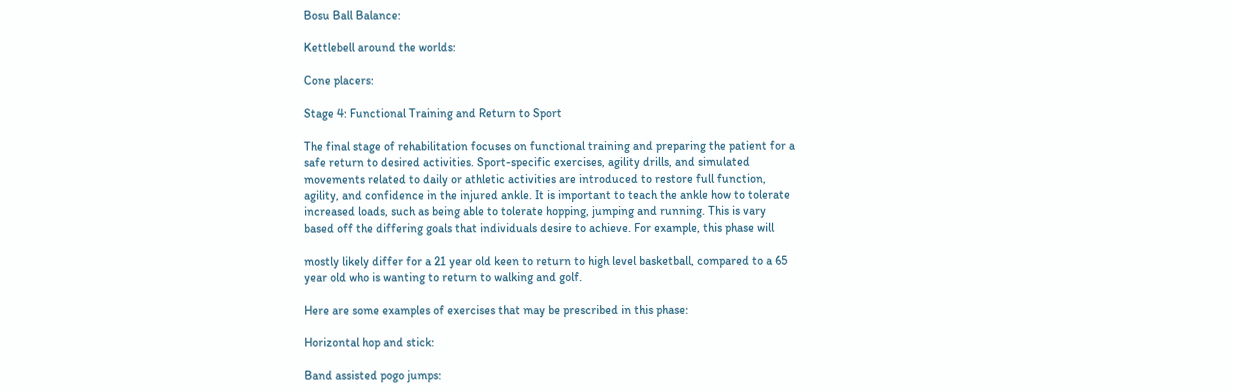Bosu Ball Balance:

Kettlebell around the worlds:

Cone placers:

Stage 4: Functional Training and Return to Sport

The final stage of rehabilitation focuses on functional training and preparing the patient for a safe return to desired activities. Sport-specific exercises, agility drills, and simulated movements related to daily or athletic activities are introduced to restore full function, agility, and confidence in the injured ankle. It is important to teach the ankle how to tolerate increased loads, such as being able to tolerate hopping, jumping and running. This is vary based off the differing goals that individuals desire to achieve. For example, this phase will

mostly likely differ for a 21 year old keen to return to high level basketball, compared to a 65 year old who is wanting to return to walking and golf.

Here are some examples of exercises that may be prescribed in this phase:

Horizontal hop and stick:

Band assisted pogo jumps: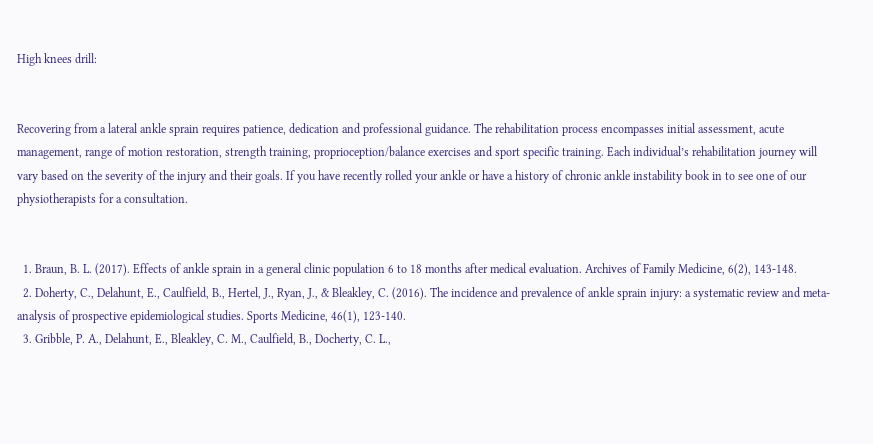High knees drill:


Recovering from a lateral ankle sprain requires patience, dedication and professional guidance. The rehabilitation process encompasses initial assessment, acute management, range of motion restoration, strength training, proprioception/balance exercises and sport specific training. Each individual’s rehabilitation journey will vary based on the severity of the injury and their goals. If you have recently rolled your ankle or have a history of chronic ankle instability book in to see one of our physiotherapists for a consultation.


  1. Braun, B. L. (2017). Effects of ankle sprain in a general clinic population 6 to 18 months after medical evaluation. Archives of Family Medicine, 6(2), 143-148.
  2. Doherty, C., Delahunt, E., Caulfield, B., Hertel, J., Ryan, J., & Bleakley, C. (2016). The incidence and prevalence of ankle sprain injury: a systematic review and meta-analysis of prospective epidemiological studies. Sports Medicine, 46(1), 123-140.
  3. Gribble, P. A., Delahunt, E., Bleakley, C. M., Caulfield, B., Docherty, C. L.,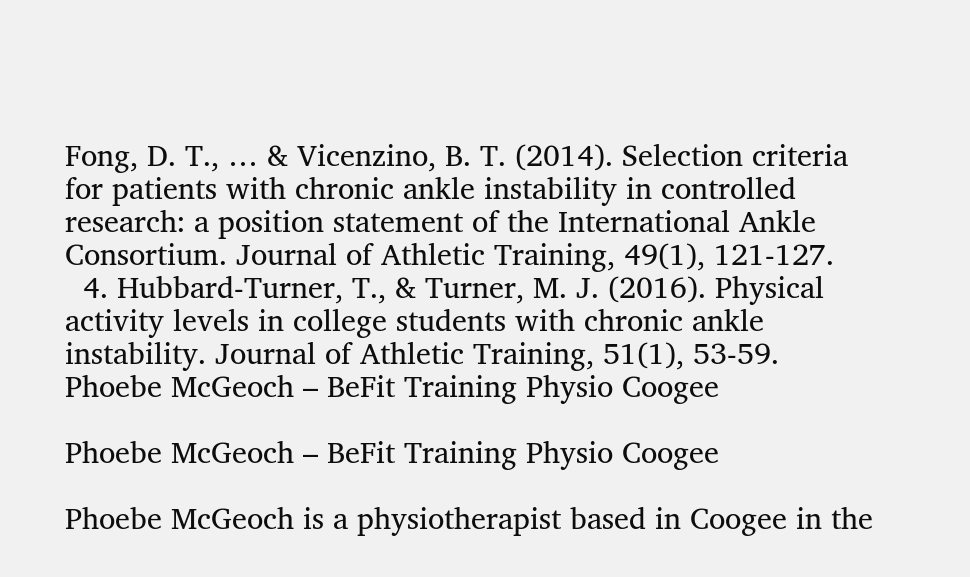Fong, D. T., … & Vicenzino, B. T. (2014). Selection criteria for patients with chronic ankle instability in controlled research: a position statement of the International Ankle Consortium. Journal of Athletic Training, 49(1), 121-127.
  4. Hubbard-Turner, T., & Turner, M. J. (2016). Physical activity levels in college students with chronic ankle instability. Journal of Athletic Training, 51(1), 53-59.
Phoebe McGeoch – BeFit Training Physio Coogee

Phoebe McGeoch – BeFit Training Physio Coogee

Phoebe McGeoch is a physiotherapist based in Coogee in the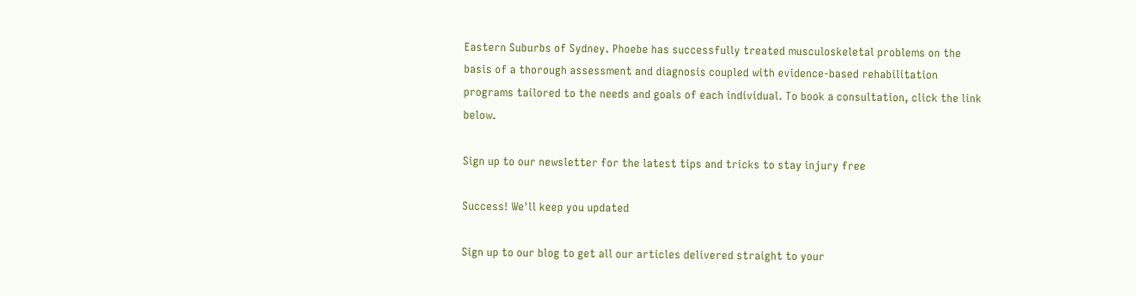Eastern Suburbs of Sydney. Phoebe has successfully treated musculoskeletal problems on the basis of a thorough assessment and diagnosis coupled with evidence-based rehabilitation programs tailored to the needs and goals of each individual. To book a consultation, click the link below.

Sign up to our newsletter for the latest tips and tricks to stay injury free

Success! We'll keep you updated

Sign up to our blog to get all our articles delivered straight to your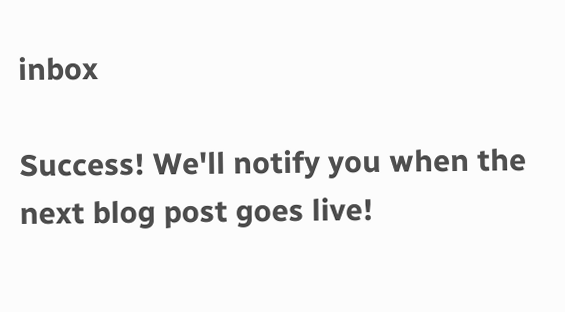inbox

Success! We'll notify you when the next blog post goes live!